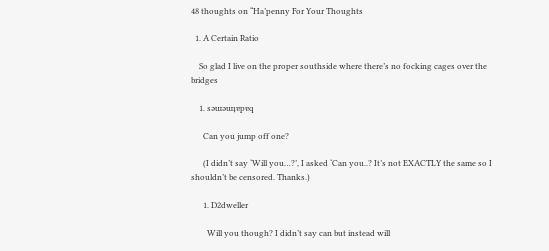48 thoughts on “Ha’penny For Your Thoughts

  1. A Certain Ratio

    So glad I live on the proper southside where there’s no focking cages over the bridges

    1. sǝɯǝɯʇɐpɐq

      Can you jump off one?

      (I didn’t say ‘Will you…?’, I asked ‘Can you..? It’s not EXACTLY the same so I shouldn’t be censored. Thanks.)

      1. D2dweller

        Will you though? I didn’t say can but instead will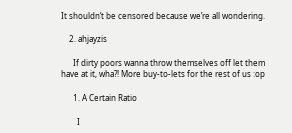It shouldn’t be censored because we’re all wondering.

    2. ahjayzis

      If dirty poors wanna throw themselves off let them have at it, wha?! More buy-to-lets for the rest of us :op

      1. A Certain Ratio

        I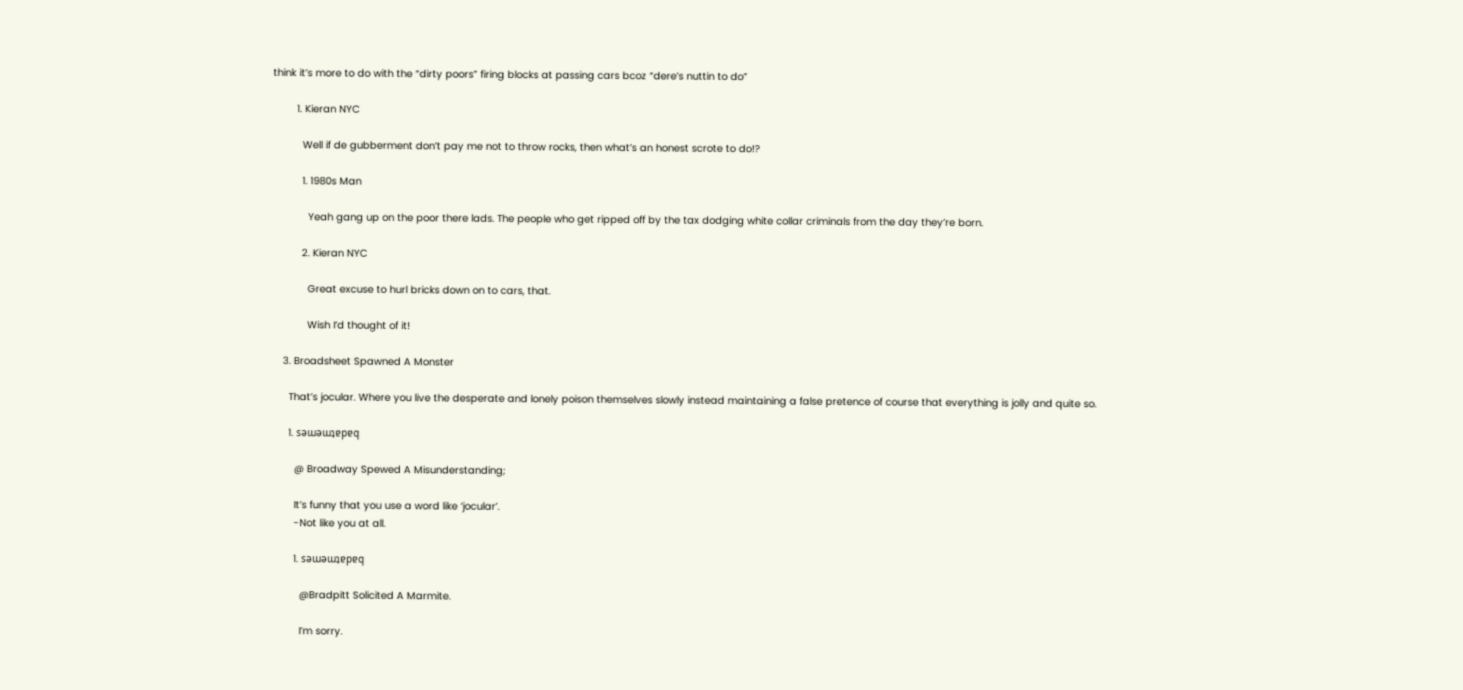think it’s more to do with the “dirty poors” firing blocks at passing cars bcoz “dere’s nuttin to do”

        1. Kieran NYC

          Well if de gubberment don’t pay me not to throw rocks, then what’s an honest scrote to do!?

          1. 1980s Man

            Yeah gang up on the poor there lads. The people who get ripped off by the tax dodging white collar criminals from the day they’re born.

          2. Kieran NYC

            Great excuse to hurl bricks down on to cars, that.

            Wish I’d thought of it!

    3. Broadsheet Spawned A Monster

      That’s jocular. Where you live the desperate and lonely poison themselves slowly instead maintaining a false pretence of course that everything is jolly and quite so.

      1. sǝɯǝɯʇɐpɐq

        @ Broadway Spewed A Misunderstanding;

        It’s funny that you use a word like ‘jocular’.
        -Not like you at all.

        1. sǝɯǝɯʇɐpɐq

          @Bradpitt Solicited A Marmite.

          I’m sorry.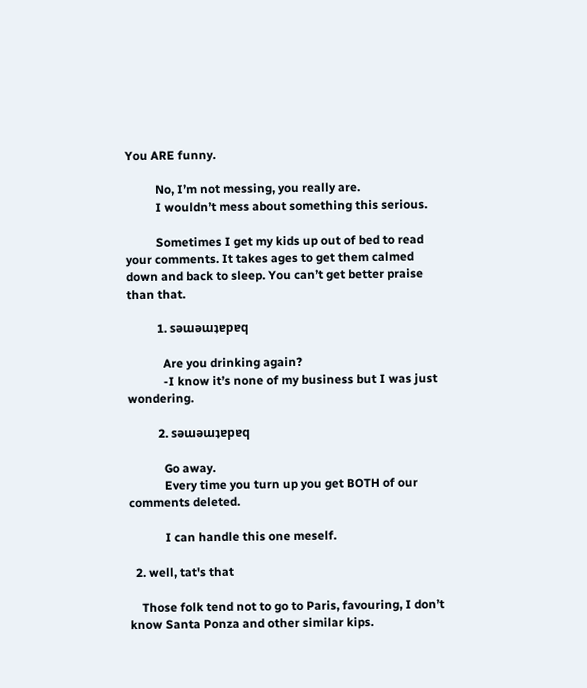You ARE funny.

          No, I’m not messing, you really are.
          I wouldn’t mess about something this serious.

          Sometimes I get my kids up out of bed to read your comments. It takes ages to get them calmed down and back to sleep. You can’t get better praise than that.

          1. sǝɯǝɯʇɐpɐq

            Are you drinking again?
            -I know it’s none of my business but I was just wondering.

          2. sǝɯǝɯʇɐpɐq

            Go away.
            Every time you turn up you get BOTH of our comments deleted.

            I can handle this one meself.

  2. well, tat's that

    Those folk tend not to go to Paris, favouring, I don’t know Santa Ponza and other similar kips.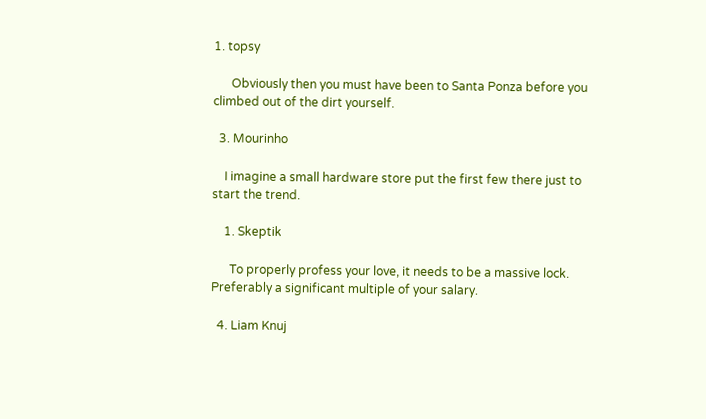1. topsy

      Obviously then you must have been to Santa Ponza before you climbed out of the dirt yourself.

  3. Mourinho

    I imagine a small hardware store put the first few there just to start the trend.

    1. Skeptik

      To properly profess your love, it needs to be a massive lock. Preferably a significant multiple of your salary.

  4. Liam Knuj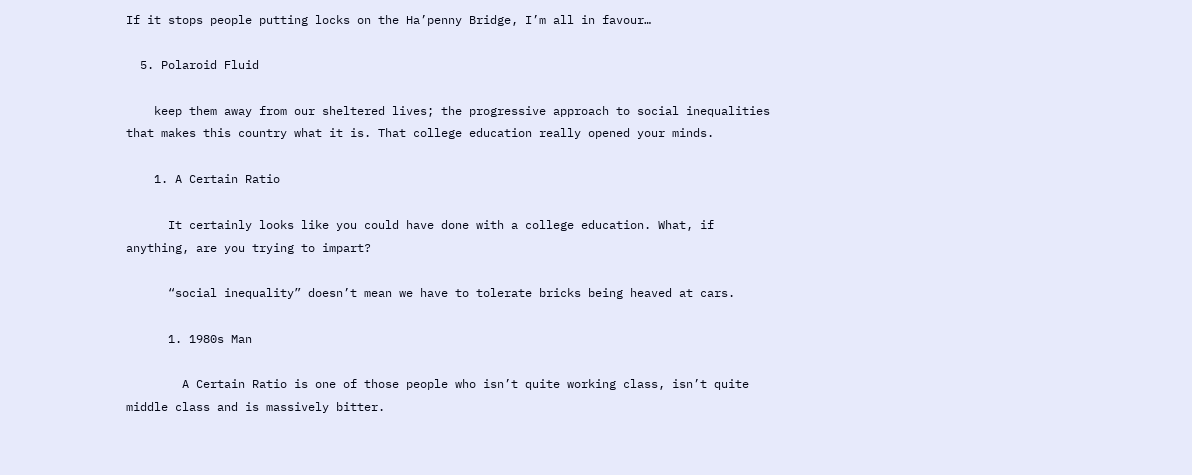If it stops people putting locks on the Ha’penny Bridge, I’m all in favour…

  5. Polaroid Fluid

    keep them away from our sheltered lives; the progressive approach to social inequalities that makes this country what it is. That college education really opened your minds.

    1. A Certain Ratio

      It certainly looks like you could have done with a college education. What, if anything, are you trying to impart?

      “social inequality” doesn’t mean we have to tolerate bricks being heaved at cars.

      1. 1980s Man

        A Certain Ratio is one of those people who isn’t quite working class, isn’t quite middle class and is massively bitter.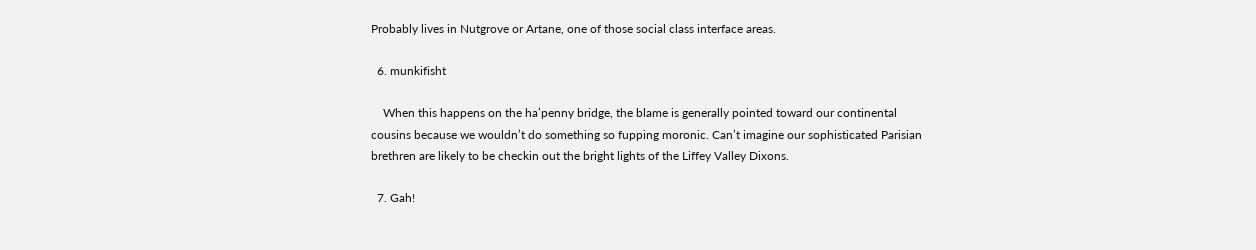Probably lives in Nutgrove or Artane, one of those social class interface areas.

  6. munkifisht

    When this happens on the ha’penny bridge, the blame is generally pointed toward our continental cousins because we wouldn’t do something so fupping moronic. Can’t imagine our sophisticated Parisian brethren are likely to be checkin out the bright lights of the Liffey Valley Dixons.

  7. Gah!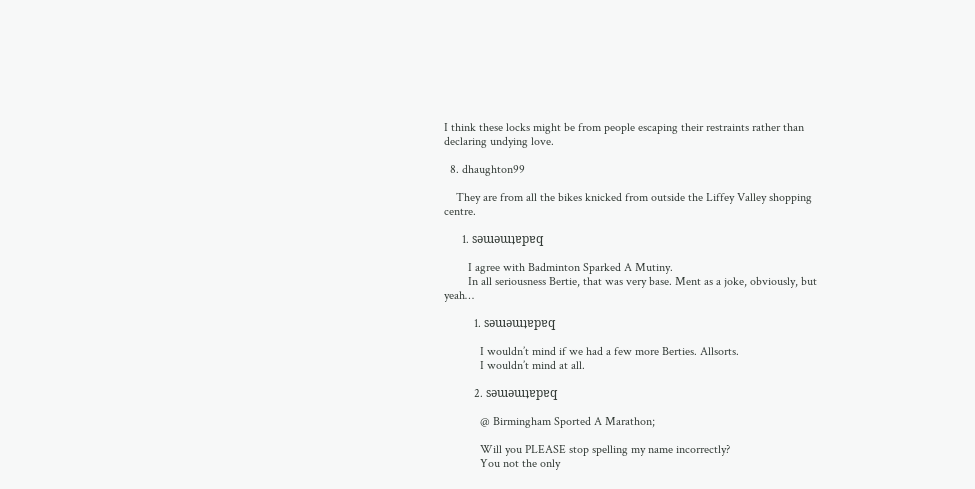I think these locks might be from people escaping their restraints rather than declaring undying love.

  8. dhaughton99

    They are from all the bikes knicked from outside the Liffey Valley shopping centre.

      1. sǝɯǝɯʇɐpɐq

        I agree with Badminton Sparked A Mutiny.
        In all seriousness Bertie, that was very base. Ment as a joke, obviously, but yeah…

          1. sǝɯǝɯʇɐpɐq

            I wouldn’t mind if we had a few more Berties. Allsorts.
            I wouldn’t mind at all.

          2. sǝɯǝɯʇɐpɐq

            @ Birmingham Sported A Marathon;

            Will you PLEASE stop spelling my name incorrectly?
            You not the only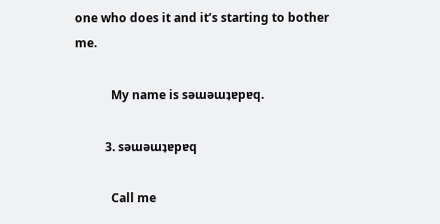one who does it and it’s starting to bother me.

            My name is sǝɯǝɯʇɐpɐq.

          3. sǝɯǝɯʇɐpɐq

            Call me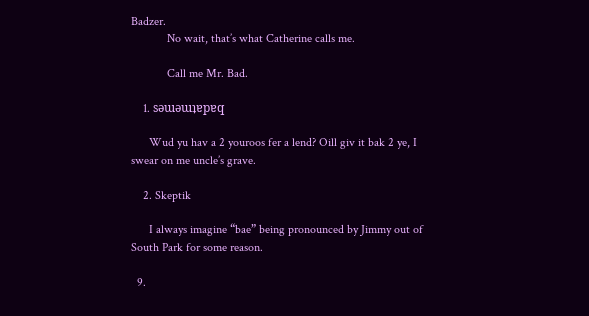Badzer.
            No wait, that’s what Catherine calls me.

            Call me Mr. Bad.

    1. sǝɯǝɯʇɐpɐq

      Wud yu hav a 2 youroos fer a lend? Oill giv it bak 2 ye, I swear on me uncle’s grave.

    2. Skeptik

      I always imagine “bae” being pronounced by Jimmy out of South Park for some reason.

  9.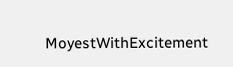MoyestWithExcitement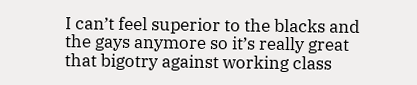I can’t feel superior to the blacks and the gays anymore so it’s really great that bigotry against working class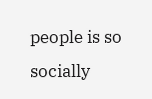people is so socially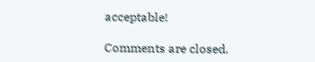acceptable!

Comments are closed.